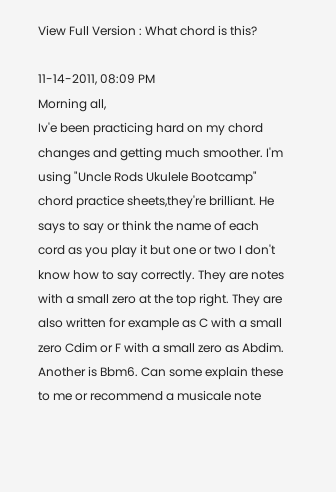View Full Version : What chord is this?

11-14-2011, 08:09 PM
Morning all,
Iv'e been practicing hard on my chord changes and getting much smoother. I'm using "Uncle Rods Ukulele Bootcamp" chord practice sheets,they're brilliant. He says to say or think the name of each cord as you play it but one or two I don't know how to say correctly. They are notes with a small zero at the top right. They are also written for example as C with a small zero Cdim or F with a small zero as Abdim. Another is Bbm6. Can some explain these to me or recommend a musicale note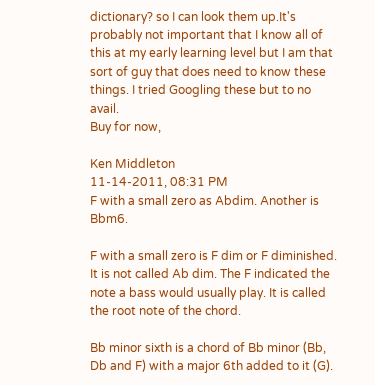dictionary? so I can look them up.It's probably not important that I know all of this at my early learning level but I am that sort of guy that does need to know these things. I tried Googling these but to no avail.
Buy for now,

Ken Middleton
11-14-2011, 08:31 PM
F with a small zero as Abdim. Another is Bbm6.

F with a small zero is F dim or F diminished. It is not called Ab dim. The F indicated the note a bass would usually play. It is called the root note of the chord.

Bb minor sixth is a chord of Bb minor (Bb, Db and F) with a major 6th added to it (G).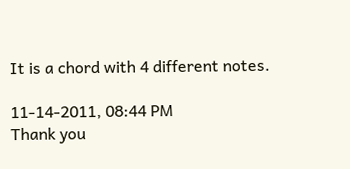It is a chord with 4 different notes.

11-14-2011, 08:44 PM
Thank you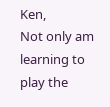Ken,
Not only am learning to play the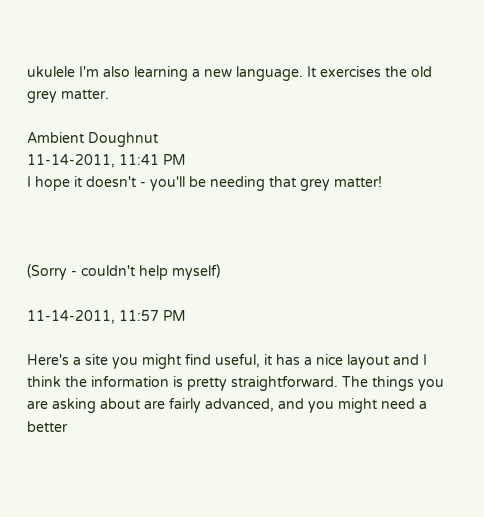ukulele I'm also learning a new language. It exercises the old grey matter.

Ambient Doughnut
11-14-2011, 11:41 PM
I hope it doesn't - you'll be needing that grey matter!



(Sorry - couldn't help myself)

11-14-2011, 11:57 PM

Here's a site you might find useful, it has a nice layout and I think the information is pretty straightforward. The things you are asking about are fairly advanced, and you might need a better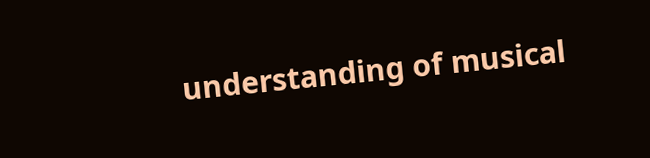understanding of musical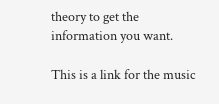theory to get the information you want.

This is a link for the music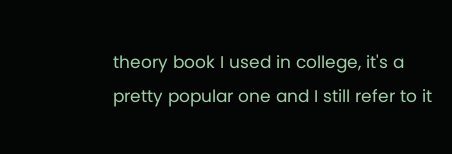theory book I used in college, it's a pretty popular one and I still refer to it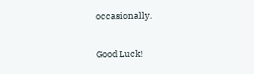occasionally.

Good Luck!